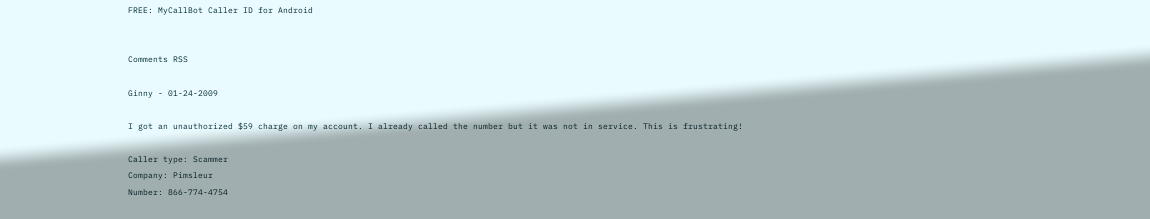FREE: MyCallBot Caller ID for Android


Comments RSS

Ginny - 01-24-2009

I got an unauthorized $59 charge on my account. I already called the number but it was not in service. This is frustrating!

Caller type: Scammer
Company: Pimsleur
Number: 866-774-4754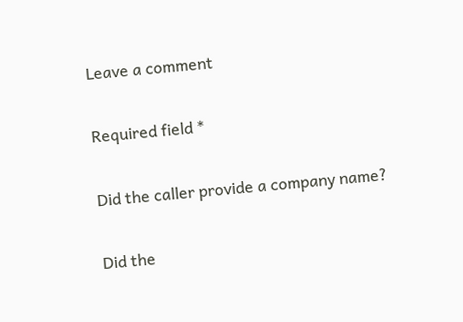Leave a comment

Required field *

Did the caller provide a company name?

Did the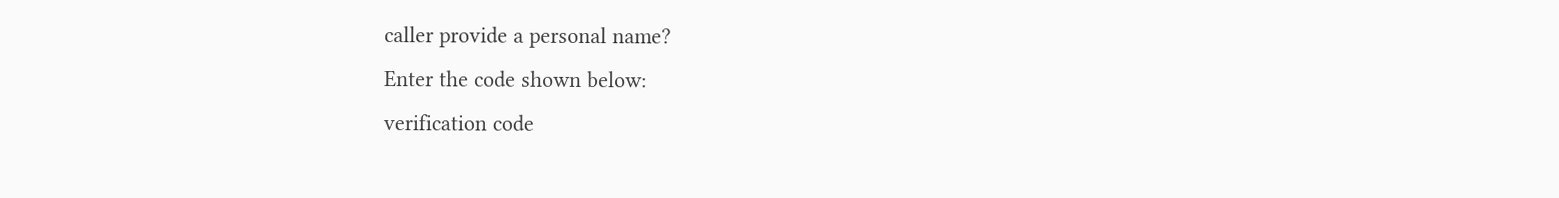caller provide a personal name?
Enter the code shown below:
verification code